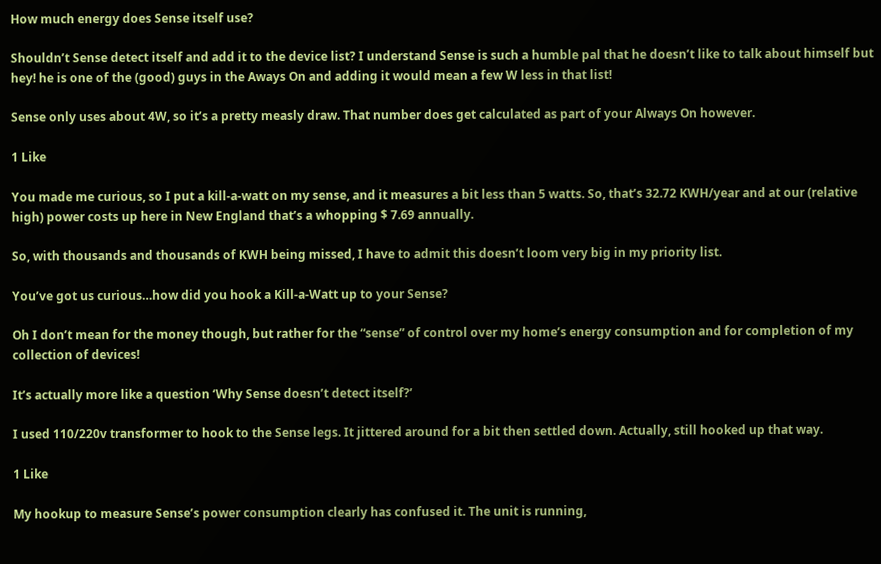How much energy does Sense itself use?

Shouldn’t Sense detect itself and add it to the device list? I understand Sense is such a humble pal that he doesn’t like to talk about himself but hey! he is one of the (good) guys in the Aways On and adding it would mean a few W less in that list!

Sense only uses about 4W, so it’s a pretty measly draw. That number does get calculated as part of your Always On however.

1 Like

You made me curious, so I put a kill-a-watt on my sense, and it measures a bit less than 5 watts. So, that’s 32.72 KWH/year and at our (relative high) power costs up here in New England that’s a whopping $ 7.69 annually.

So, with thousands and thousands of KWH being missed, I have to admit this doesn’t loom very big in my priority list.

You’ve got us curious…how did you hook a Kill-a-Watt up to your Sense?

Oh I don’t mean for the money though, but rather for the “sense” of control over my home’s energy consumption and for completion of my collection of devices!

It’s actually more like a question ‘Why Sense doesn’t detect itself?’

I used 110/220v transformer to hook to the Sense legs. It jittered around for a bit then settled down. Actually, still hooked up that way.

1 Like

My hookup to measure Sense’s power consumption clearly has confused it. The unit is running,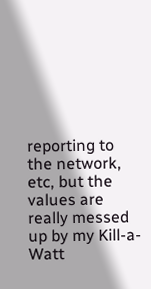reporting to the network, etc, but the values are really messed up by my Kill-a-Watt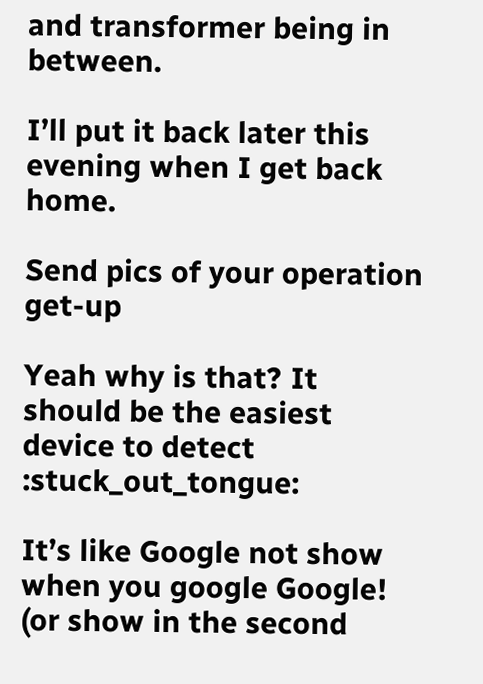and transformer being in between.

I’ll put it back later this evening when I get back home.

Send pics of your operation get-up

Yeah why is that? It should be the easiest device to detect :stuck_out_tongue:

It’s like Google not show when you google Google! (or show in the second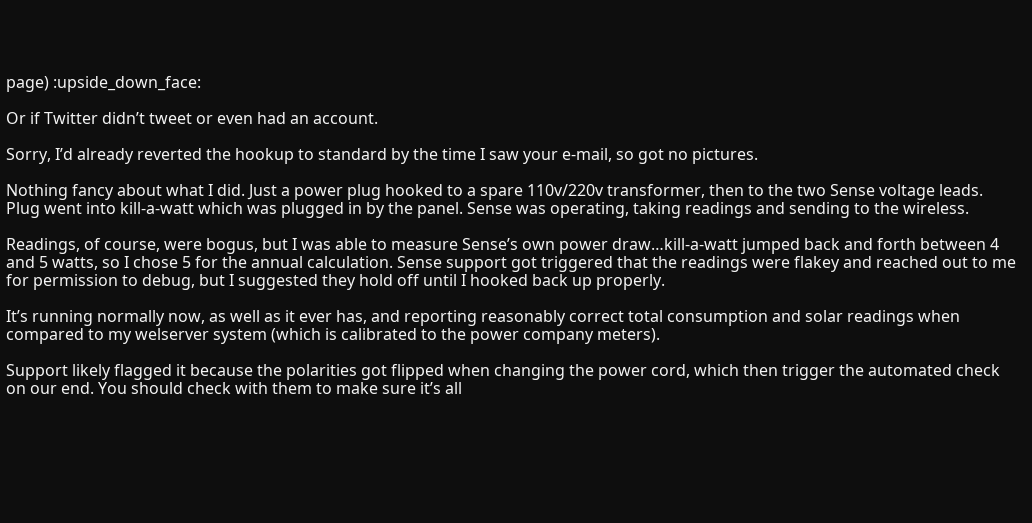page) :upside_down_face:

Or if Twitter didn’t tweet or even had an account.

Sorry, I’d already reverted the hookup to standard by the time I saw your e-mail, so got no pictures.

Nothing fancy about what I did. Just a power plug hooked to a spare 110v/220v transformer, then to the two Sense voltage leads. Plug went into kill-a-watt which was plugged in by the panel. Sense was operating, taking readings and sending to the wireless.

Readings, of course, were bogus, but I was able to measure Sense’s own power draw…kill-a-watt jumped back and forth between 4 and 5 watts, so I chose 5 for the annual calculation. Sense support got triggered that the readings were flakey and reached out to me for permission to debug, but I suggested they hold off until I hooked back up properly.

It’s running normally now, as well as it ever has, and reporting reasonably correct total consumption and solar readings when compared to my welserver system (which is calibrated to the power company meters).

Support likely flagged it because the polarities got flipped when changing the power cord, which then trigger the automated check on our end. You should check with them to make sure it’s all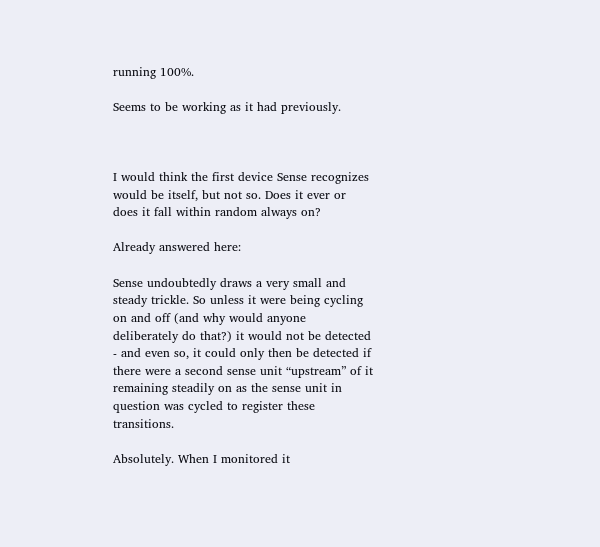running 100%.

Seems to be working as it had previously.



I would think the first device Sense recognizes would be itself, but not so. Does it ever or does it fall within random always on?

Already answered here:

Sense undoubtedly draws a very small and steady trickle. So unless it were being cycling on and off (and why would anyone deliberately do that?) it would not be detected - and even so, it could only then be detected if there were a second sense unit “upstream” of it remaining steadily on as the sense unit in question was cycled to register these transitions.

Absolutely. When I monitored it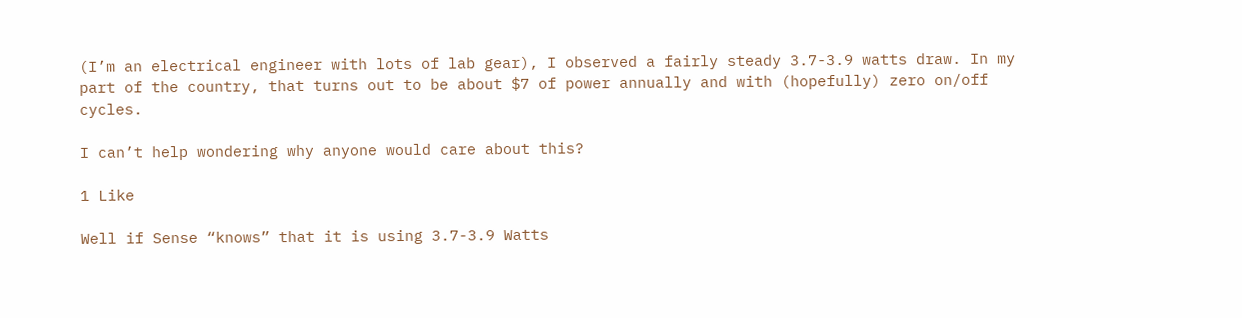(I’m an electrical engineer with lots of lab gear), I observed a fairly steady 3.7-3.9 watts draw. In my part of the country, that turns out to be about $7 of power annually and with (hopefully) zero on/off cycles.

I can’t help wondering why anyone would care about this?

1 Like

Well if Sense “knows” that it is using 3.7-3.9 Watts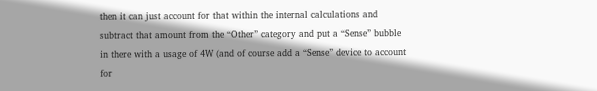then it can just account for that within the internal calculations and subtract that amount from the “Other” category and put a “Sense” bubble in there with a usage of 4W (and of course add a “Sense” device to account for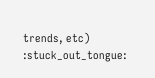trends, etc) :stuck_out_tongue: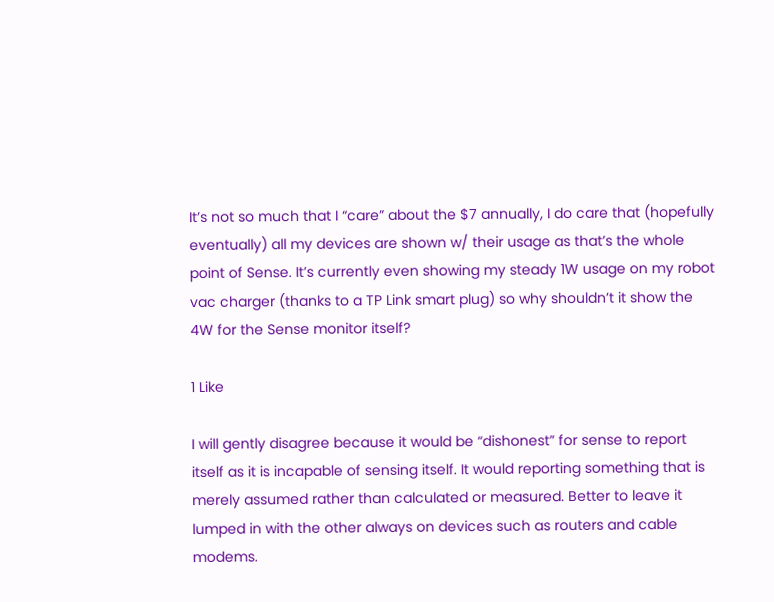It’s not so much that I “care” about the $7 annually, I do care that (hopefully eventually) all my devices are shown w/ their usage as that’s the whole point of Sense. It’s currently even showing my steady 1W usage on my robot vac charger (thanks to a TP Link smart plug) so why shouldn’t it show the 4W for the Sense monitor itself?

1 Like

I will gently disagree because it would be “dishonest” for sense to report itself as it is incapable of sensing itself. It would reporting something that is merely assumed rather than calculated or measured. Better to leave it lumped in with the other always on devices such as routers and cable modems.